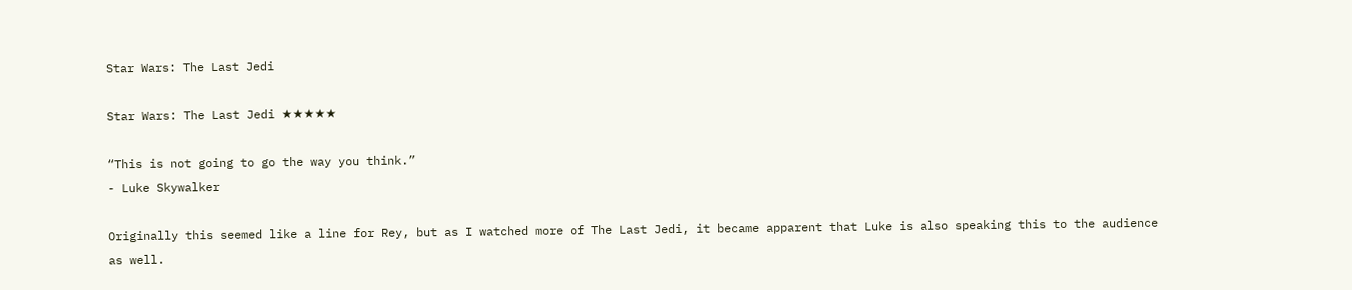Star Wars: The Last Jedi

Star Wars: The Last Jedi ★★★★★

“This is not going to go the way you think.”
- Luke Skywalker

Originally this seemed like a line for Rey, but as I watched more of The Last Jedi, it became apparent that Luke is also speaking this to the audience as well.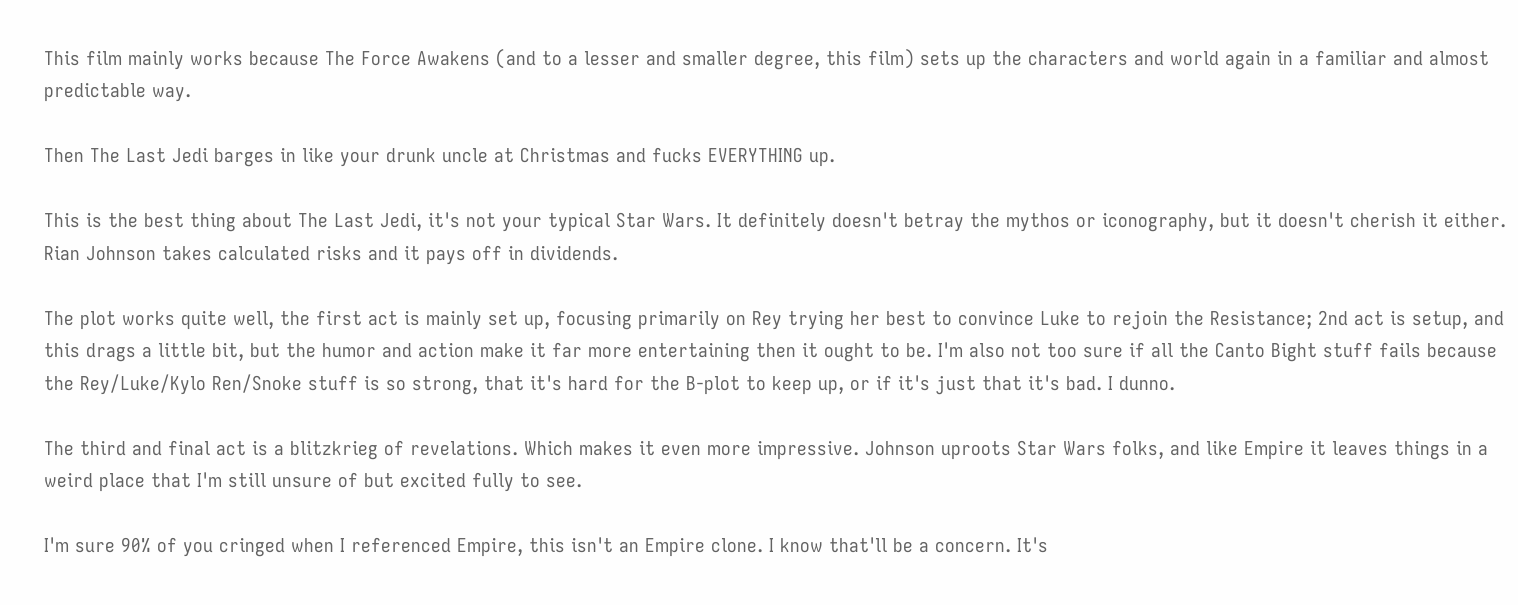This film mainly works because The Force Awakens (and to a lesser and smaller degree, this film) sets up the characters and world again in a familiar and almost predictable way.

Then The Last Jedi barges in like your drunk uncle at Christmas and fucks EVERYTHING up.

This is the best thing about The Last Jedi, it's not your typical Star Wars. It definitely doesn't betray the mythos or iconography, but it doesn't cherish it either. Rian Johnson takes calculated risks and it pays off in dividends.

The plot works quite well, the first act is mainly set up, focusing primarily on Rey trying her best to convince Luke to rejoin the Resistance; 2nd act is setup, and this drags a little bit, but the humor and action make it far more entertaining then it ought to be. I'm also not too sure if all the Canto Bight stuff fails because the Rey/Luke/Kylo Ren/Snoke stuff is so strong, that it's hard for the B-plot to keep up, or if it's just that it's bad. I dunno.

The third and final act is a blitzkrieg of revelations. Which makes it even more impressive. Johnson uproots Star Wars folks, and like Empire it leaves things in a weird place that I'm still unsure of but excited fully to see.

I'm sure 90% of you cringed when I referenced Empire, this isn't an Empire clone. I know that'll be a concern. It's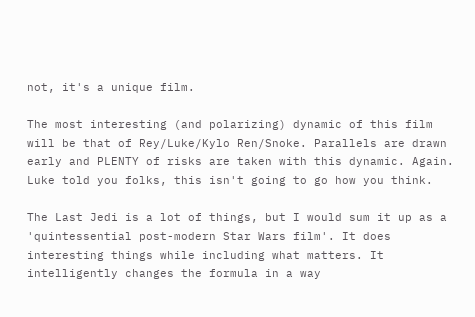not, it's a unique film.

The most interesting (and polarizing) dynamic of this film will be that of Rey/Luke/Kylo Ren/Snoke. Parallels are drawn early and PLENTY of risks are taken with this dynamic. Again. Luke told you folks, this isn't going to go how you think.

The Last Jedi is a lot of things, but I would sum it up as a 'quintessential post-modern Star Wars film'. It does interesting things while including what matters. It intelligently changes the formula in a way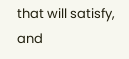that will satisfy, and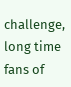challenge, long time fans of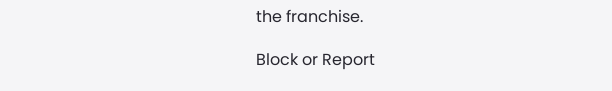the franchise.

Block or Report